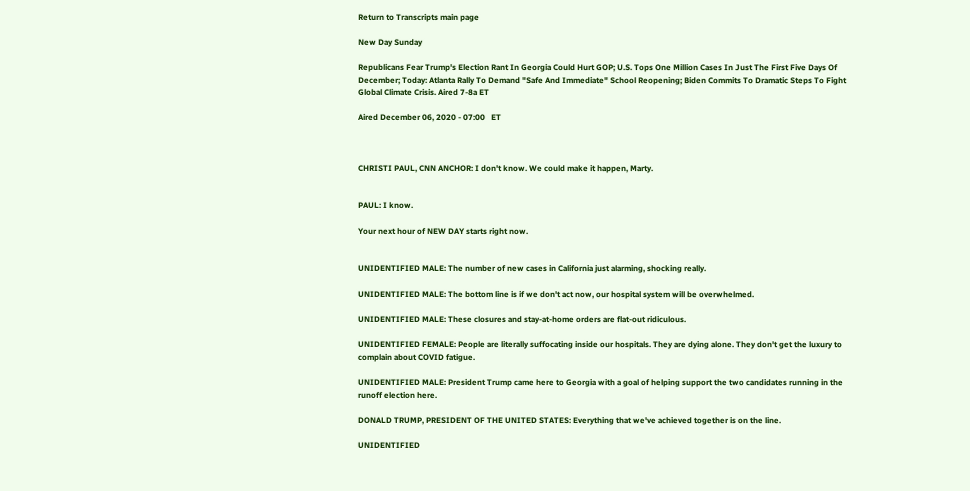Return to Transcripts main page

New Day Sunday

Republicans Fear Trump's Election Rant In Georgia Could Hurt GOP; U.S. Tops One Million Cases In Just The First Five Days Of December; Today: Atlanta Rally To Demand "Safe And Immediate" School Reopening; Biden Commits To Dramatic Steps To Fight Global Climate Crisis. Aired 7-8a ET

Aired December 06, 2020 - 07:00   ET



CHRISTI PAUL, CNN ANCHOR: I don't know. We could make it happen, Marty.


PAUL: I know.

Your next hour of NEW DAY starts right now.


UNIDENTIFIED MALE: The number of new cases in California just alarming, shocking really.

UNIDENTIFIED MALE: The bottom line is if we don't act now, our hospital system will be overwhelmed.

UNIDENTIFIED MALE: These closures and stay-at-home orders are flat-out ridiculous.

UNIDENTIFIED FEMALE: People are literally suffocating inside our hospitals. They are dying alone. They don't get the luxury to complain about COVID fatigue.

UNIDENTIFIED MALE: President Trump came here to Georgia with a goal of helping support the two candidates running in the runoff election here.

DONALD TRUMP, PRESIDENT OF THE UNITED STATES: Everything that we've achieved together is on the line.

UNIDENTIFIED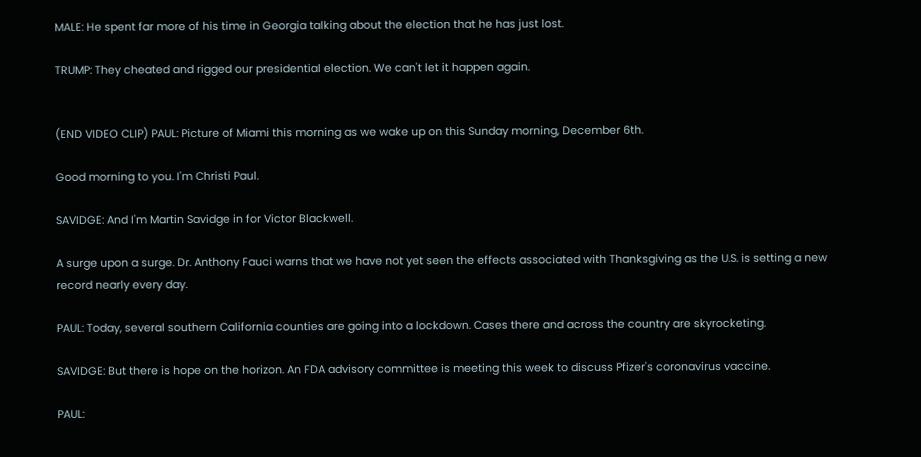MALE: He spent far more of his time in Georgia talking about the election that he has just lost.

TRUMP: They cheated and rigged our presidential election. We can't let it happen again.


(END VIDEO CLIP) PAUL: Picture of Miami this morning as we wake up on this Sunday morning, December 6th.

Good morning to you. I'm Christi Paul.

SAVIDGE: And I'm Martin Savidge in for Victor Blackwell.

A surge upon a surge. Dr. Anthony Fauci warns that we have not yet seen the effects associated with Thanksgiving as the U.S. is setting a new record nearly every day.

PAUL: Today, several southern California counties are going into a lockdown. Cases there and across the country are skyrocketing.

SAVIDGE: But there is hope on the horizon. An FDA advisory committee is meeting this week to discuss Pfizer's coronavirus vaccine.

PAUL: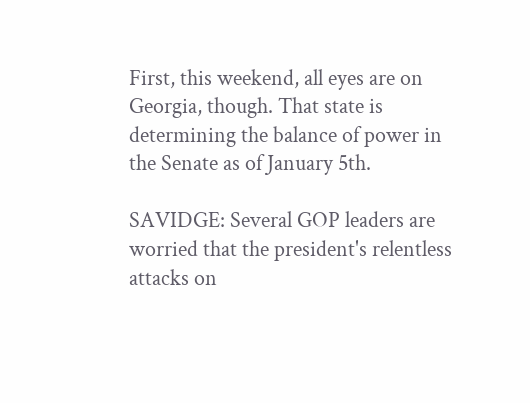First, this weekend, all eyes are on Georgia, though. That state is determining the balance of power in the Senate as of January 5th.

SAVIDGE: Several GOP leaders are worried that the president's relentless attacks on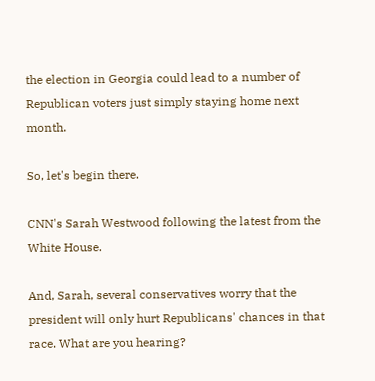the election in Georgia could lead to a number of Republican voters just simply staying home next month.

So, let's begin there.

CNN's Sarah Westwood following the latest from the White House.

And, Sarah, several conservatives worry that the president will only hurt Republicans' chances in that race. What are you hearing?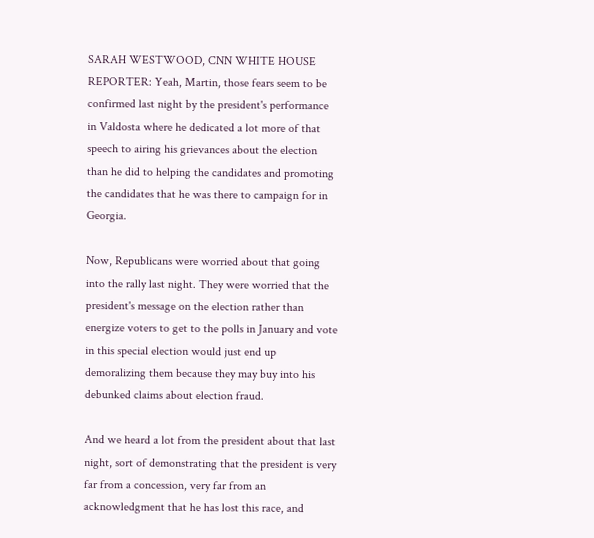SARAH WESTWOOD, CNN WHITE HOUSE REPORTER: Yeah, Martin, those fears seem to be confirmed last night by the president's performance in Valdosta where he dedicated a lot more of that speech to airing his grievances about the election than he did to helping the candidates and promoting the candidates that he was there to campaign for in Georgia.

Now, Republicans were worried about that going into the rally last night. They were worried that the president's message on the election rather than energize voters to get to the polls in January and vote in this special election would just end up demoralizing them because they may buy into his debunked claims about election fraud.

And we heard a lot from the president about that last night, sort of demonstrating that the president is very far from a concession, very far from an acknowledgment that he has lost this race, and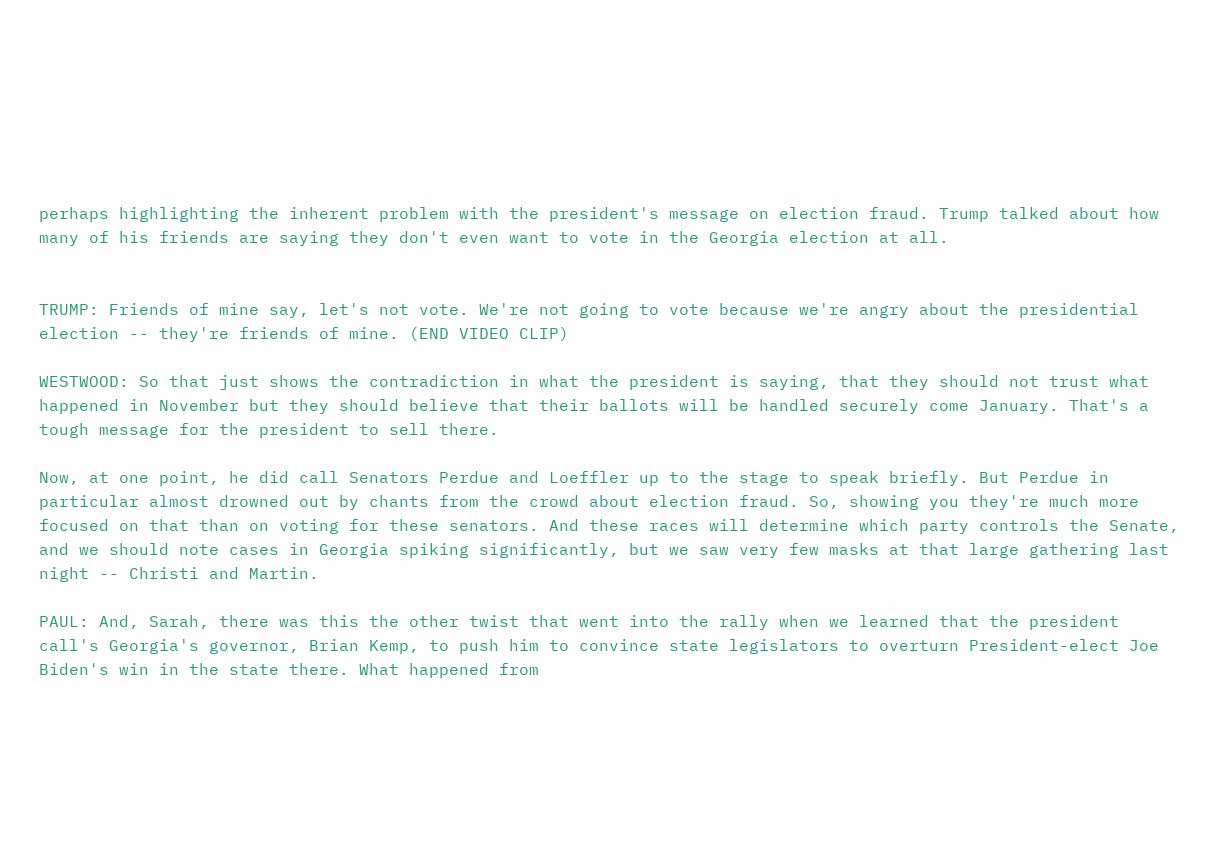perhaps highlighting the inherent problem with the president's message on election fraud. Trump talked about how many of his friends are saying they don't even want to vote in the Georgia election at all.


TRUMP: Friends of mine say, let's not vote. We're not going to vote because we're angry about the presidential election -- they're friends of mine. (END VIDEO CLIP)

WESTWOOD: So that just shows the contradiction in what the president is saying, that they should not trust what happened in November but they should believe that their ballots will be handled securely come January. That's a tough message for the president to sell there.

Now, at one point, he did call Senators Perdue and Loeffler up to the stage to speak briefly. But Perdue in particular almost drowned out by chants from the crowd about election fraud. So, showing you they're much more focused on that than on voting for these senators. And these races will determine which party controls the Senate, and we should note cases in Georgia spiking significantly, but we saw very few masks at that large gathering last night -- Christi and Martin.

PAUL: And, Sarah, there was this the other twist that went into the rally when we learned that the president call's Georgia's governor, Brian Kemp, to push him to convince state legislators to overturn President-elect Joe Biden's win in the state there. What happened from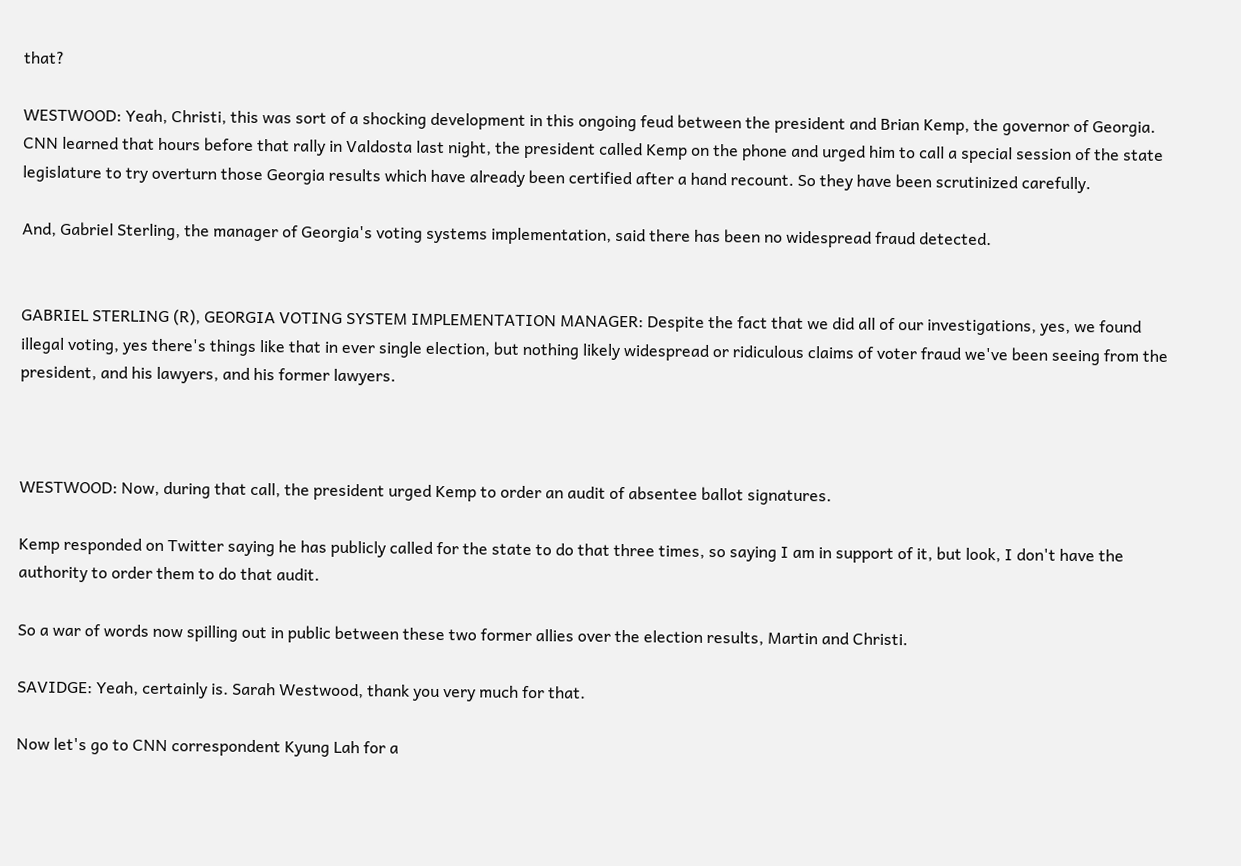that?

WESTWOOD: Yeah, Christi, this was sort of a shocking development in this ongoing feud between the president and Brian Kemp, the governor of Georgia. CNN learned that hours before that rally in Valdosta last night, the president called Kemp on the phone and urged him to call a special session of the state legislature to try overturn those Georgia results which have already been certified after a hand recount. So they have been scrutinized carefully.

And, Gabriel Sterling, the manager of Georgia's voting systems implementation, said there has been no widespread fraud detected.


GABRIEL STERLING (R), GEORGIA VOTING SYSTEM IMPLEMENTATION MANAGER: Despite the fact that we did all of our investigations, yes, we found illegal voting, yes there's things like that in ever single election, but nothing likely widespread or ridiculous claims of voter fraud we've been seeing from the president, and his lawyers, and his former lawyers.



WESTWOOD: Now, during that call, the president urged Kemp to order an audit of absentee ballot signatures.

Kemp responded on Twitter saying he has publicly called for the state to do that three times, so saying I am in support of it, but look, I don't have the authority to order them to do that audit.

So a war of words now spilling out in public between these two former allies over the election results, Martin and Christi.

SAVIDGE: Yeah, certainly is. Sarah Westwood, thank you very much for that.

Now let's go to CNN correspondent Kyung Lah for a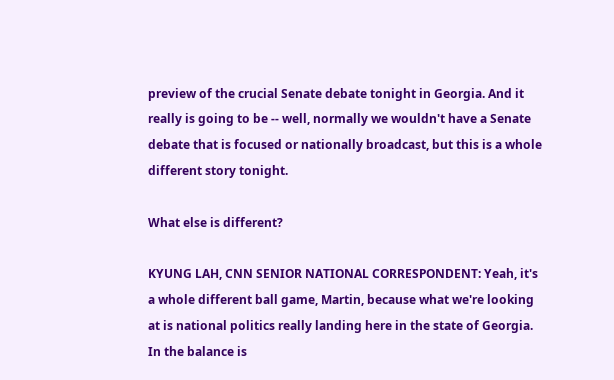preview of the crucial Senate debate tonight in Georgia. And it really is going to be -- well, normally we wouldn't have a Senate debate that is focused or nationally broadcast, but this is a whole different story tonight.

What else is different?

KYUNG LAH, CNN SENIOR NATIONAL CORRESPONDENT: Yeah, it's a whole different ball game, Martin, because what we're looking at is national politics really landing here in the state of Georgia. In the balance is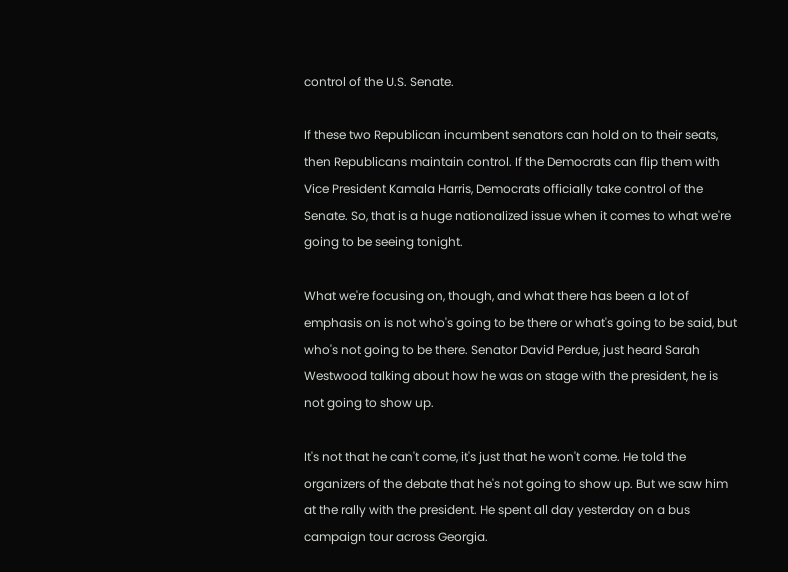control of the U.S. Senate.

If these two Republican incumbent senators can hold on to their seats, then Republicans maintain control. If the Democrats can flip them with Vice President Kamala Harris, Democrats officially take control of the Senate. So, that is a huge nationalized issue when it comes to what we're going to be seeing tonight.

What we're focusing on, though, and what there has been a lot of emphasis on is not who's going to be there or what's going to be said, but who's not going to be there. Senator David Perdue, just heard Sarah Westwood talking about how he was on stage with the president, he is not going to show up.

It's not that he can't come, it's just that he won't come. He told the organizers of the debate that he's not going to show up. But we saw him at the rally with the president. He spent all day yesterday on a bus campaign tour across Georgia.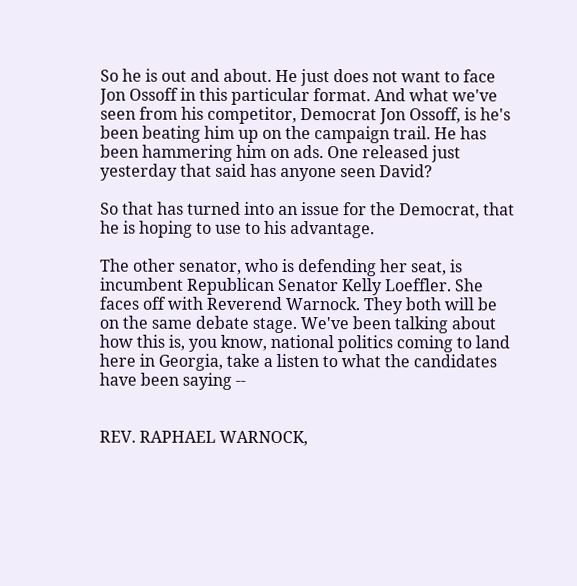So he is out and about. He just does not want to face Jon Ossoff in this particular format. And what we've seen from his competitor, Democrat Jon Ossoff, is he's been beating him up on the campaign trail. He has been hammering him on ads. One released just yesterday that said has anyone seen David?

So that has turned into an issue for the Democrat, that he is hoping to use to his advantage.

The other senator, who is defending her seat, is incumbent Republican Senator Kelly Loeffler. She faces off with Reverend Warnock. They both will be on the same debate stage. We've been talking about how this is, you know, national politics coming to land here in Georgia, take a listen to what the candidates have been saying --


REV. RAPHAEL WARNOCK,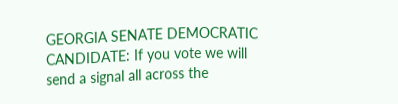GEORGIA SENATE DEMOCRATIC CANDIDATE: If you vote we will send a signal all across the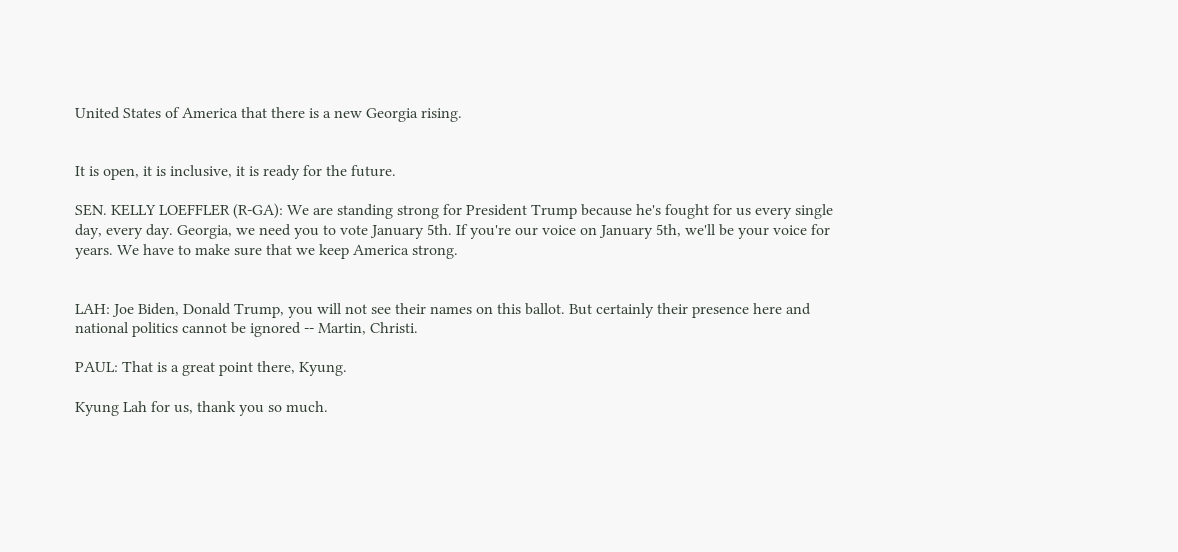United States of America that there is a new Georgia rising.


It is open, it is inclusive, it is ready for the future.

SEN. KELLY LOEFFLER (R-GA): We are standing strong for President Trump because he's fought for us every single day, every day. Georgia, we need you to vote January 5th. If you're our voice on January 5th, we'll be your voice for years. We have to make sure that we keep America strong.


LAH: Joe Biden, Donald Trump, you will not see their names on this ballot. But certainly their presence here and national politics cannot be ignored -- Martin, Christi.

PAUL: That is a great point there, Kyung.

Kyung Lah for us, thank you so much.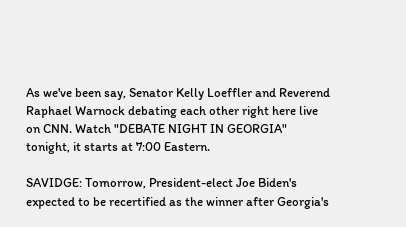As we've been say, Senator Kelly Loeffler and Reverend Raphael Warnock debating each other right here live on CNN. Watch "DEBATE NIGHT IN GEORGIA" tonight, it starts at 7:00 Eastern.

SAVIDGE: Tomorrow, President-elect Joe Biden's expected to be recertified as the winner after Georgia's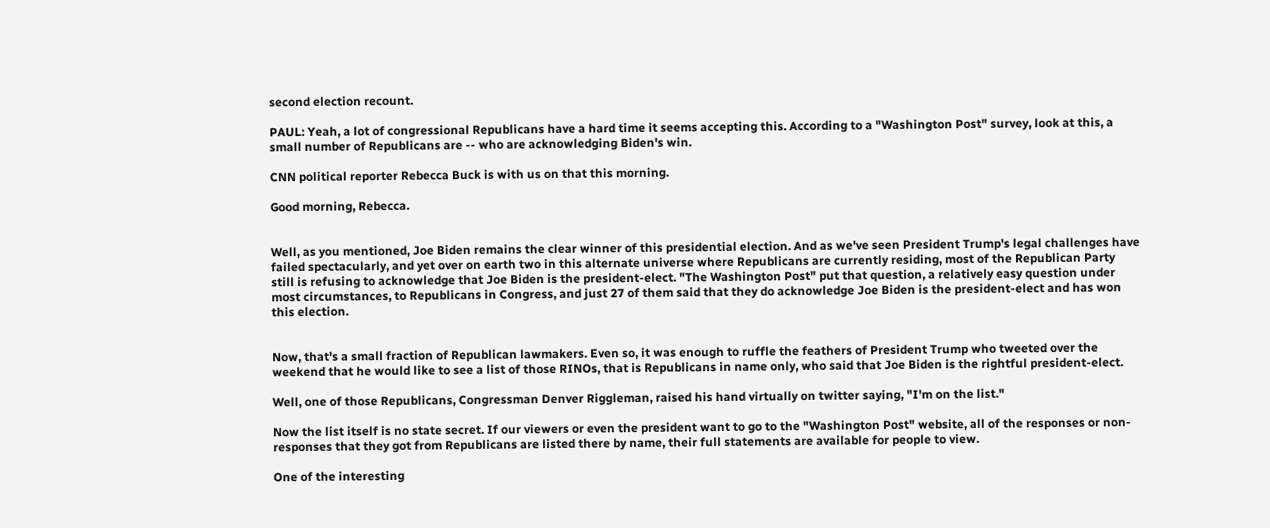second election recount.

PAUL: Yeah, a lot of congressional Republicans have a hard time it seems accepting this. According to a "Washington Post" survey, look at this, a small number of Republicans are -- who are acknowledging Biden's win.

CNN political reporter Rebecca Buck is with us on that this morning.

Good morning, Rebecca.


Well, as you mentioned, Joe Biden remains the clear winner of this presidential election. And as we've seen President Trump's legal challenges have failed spectacularly, and yet over on earth two in this alternate universe where Republicans are currently residing, most of the Republican Party still is refusing to acknowledge that Joe Biden is the president-elect. "The Washington Post" put that question, a relatively easy question under most circumstances, to Republicans in Congress, and just 27 of them said that they do acknowledge Joe Biden is the president-elect and has won this election.


Now, that's a small fraction of Republican lawmakers. Even so, it was enough to ruffle the feathers of President Trump who tweeted over the weekend that he would like to see a list of those RINOs, that is Republicans in name only, who said that Joe Biden is the rightful president-elect.

Well, one of those Republicans, Congressman Denver Riggleman, raised his hand virtually on twitter saying, "I'm on the list."

Now the list itself is no state secret. If our viewers or even the president want to go to the "Washington Post" website, all of the responses or non-responses that they got from Republicans are listed there by name, their full statements are available for people to view.

One of the interesting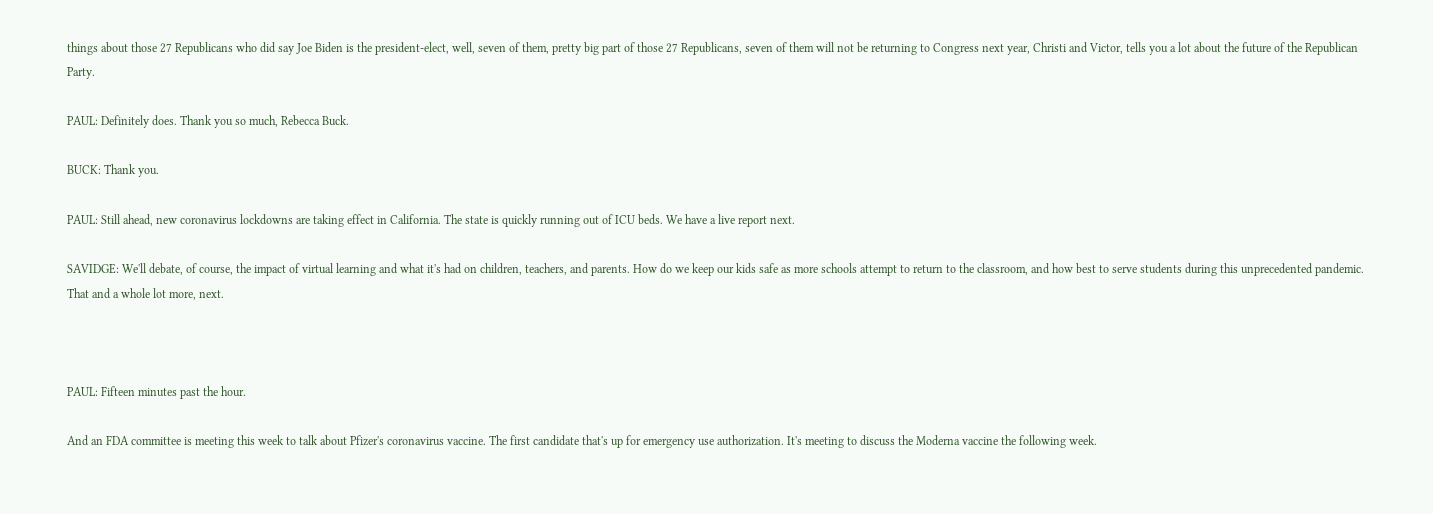things about those 27 Republicans who did say Joe Biden is the president-elect, well, seven of them, pretty big part of those 27 Republicans, seven of them will not be returning to Congress next year, Christi and Victor, tells you a lot about the future of the Republican Party.

PAUL: Definitely does. Thank you so much, Rebecca Buck.

BUCK: Thank you.

PAUL: Still ahead, new coronavirus lockdowns are taking effect in California. The state is quickly running out of ICU beds. We have a live report next.

SAVIDGE: We'll debate, of course, the impact of virtual learning and what it's had on children, teachers, and parents. How do we keep our kids safe as more schools attempt to return to the classroom, and how best to serve students during this unprecedented pandemic. That and a whole lot more, next.



PAUL: Fifteen minutes past the hour.

And an FDA committee is meeting this week to talk about Pfizer's coronavirus vaccine. The first candidate that's up for emergency use authorization. It's meeting to discuss the Moderna vaccine the following week.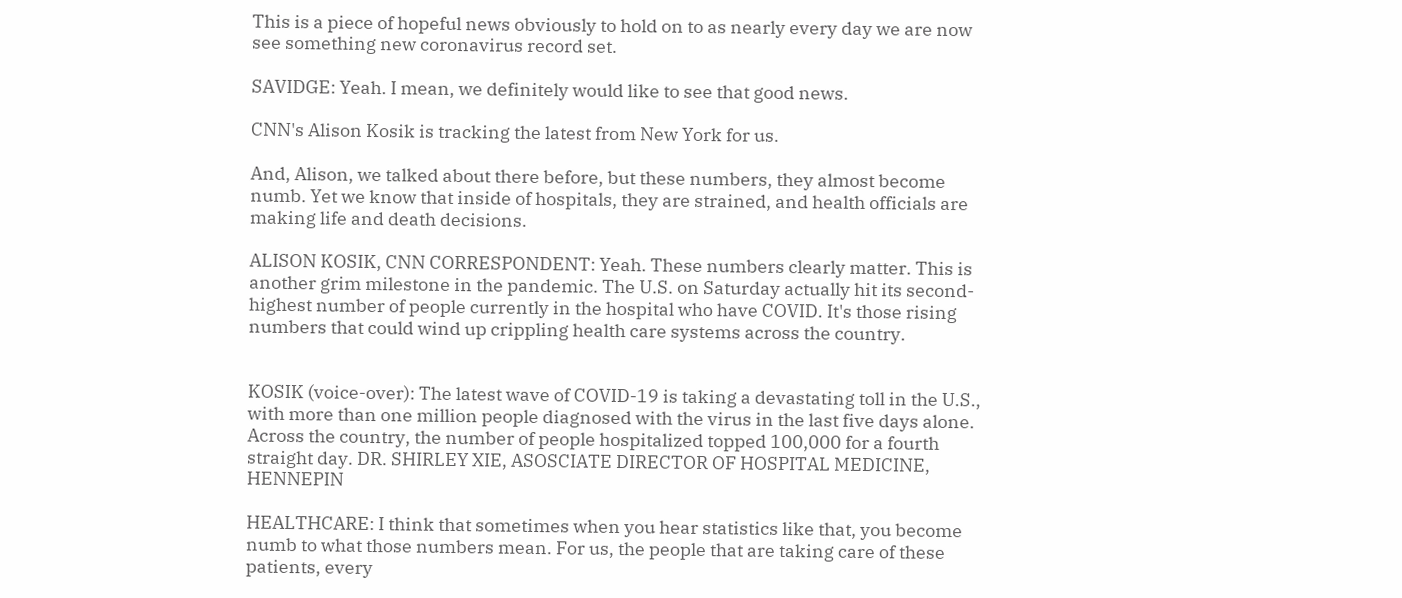This is a piece of hopeful news obviously to hold on to as nearly every day we are now see something new coronavirus record set.

SAVIDGE: Yeah. I mean, we definitely would like to see that good news.

CNN's Alison Kosik is tracking the latest from New York for us.

And, Alison, we talked about there before, but these numbers, they almost become numb. Yet we know that inside of hospitals, they are strained, and health officials are making life and death decisions.

ALISON KOSIK, CNN CORRESPONDENT: Yeah. These numbers clearly matter. This is another grim milestone in the pandemic. The U.S. on Saturday actually hit its second-highest number of people currently in the hospital who have COVID. It's those rising numbers that could wind up crippling health care systems across the country.


KOSIK (voice-over): The latest wave of COVID-19 is taking a devastating toll in the U.S., with more than one million people diagnosed with the virus in the last five days alone. Across the country, the number of people hospitalized topped 100,000 for a fourth straight day. DR. SHIRLEY XIE, ASOSCIATE DIRECTOR OF HOSPITAL MEDICINE, HENNEPIN

HEALTHCARE: I think that sometimes when you hear statistics like that, you become numb to what those numbers mean. For us, the people that are taking care of these patients, every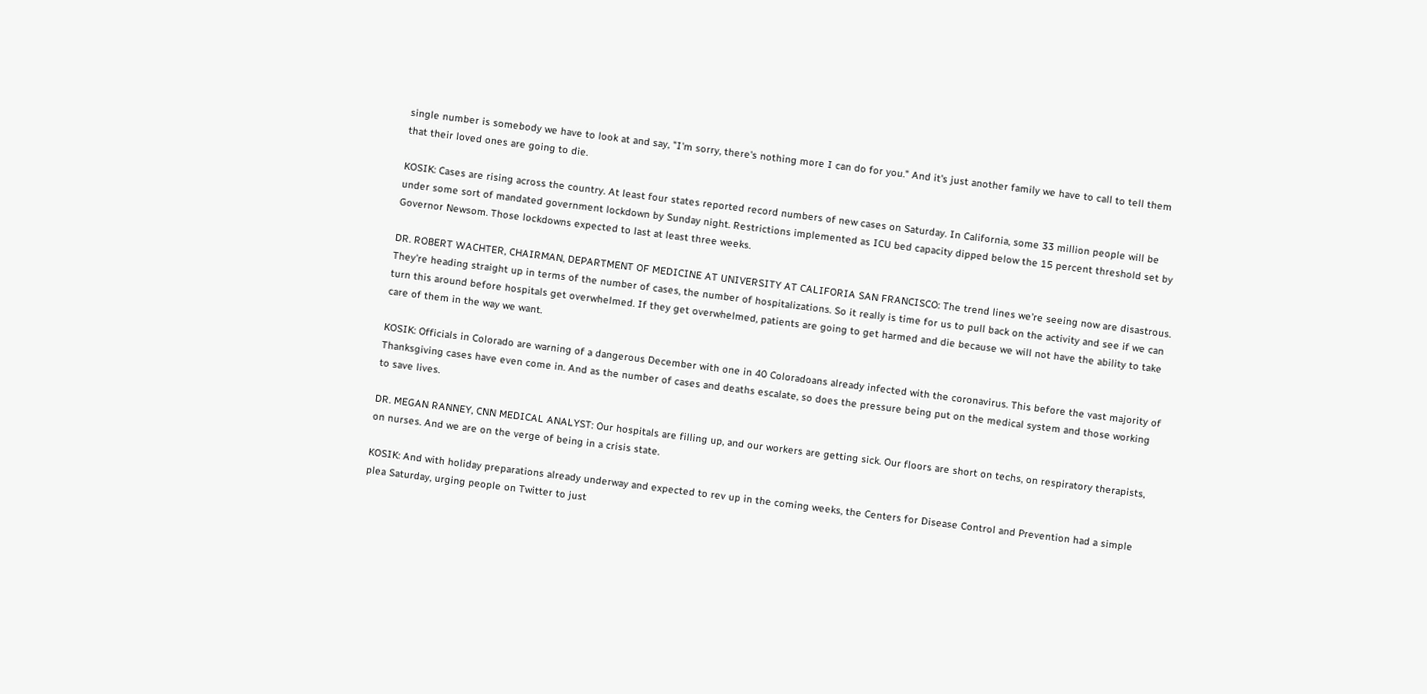single number is somebody we have to look at and say, "I'm sorry, there's nothing more I can do for you." And it's just another family we have to call to tell them that their loved ones are going to die.

KOSIK: Cases are rising across the country. At least four states reported record numbers of new cases on Saturday. In California, some 33 million people will be under some sort of mandated government lockdown by Sunday night. Restrictions implemented as ICU bed capacity dipped below the 15 percent threshold set by Governor Newsom. Those lockdowns expected to last at least three weeks.

DR. ROBERT WACHTER, CHAIRMAN, DEPARTMENT OF MEDICINE AT UNIVERSITY AT CALIFORIA SAN FRANCISCO: The trend lines we're seeing now are disastrous. They're heading straight up in terms of the number of cases, the number of hospitalizations. So it really is time for us to pull back on the activity and see if we can turn this around before hospitals get overwhelmed. If they get overwhelmed, patients are going to get harmed and die because we will not have the ability to take care of them in the way we want.

KOSIK: Officials in Colorado are warning of a dangerous December with one in 40 Coloradoans already infected with the coronavirus. This before the vast majority of Thanksgiving cases have even come in. And as the number of cases and deaths escalate, so does the pressure being put on the medical system and those working to save lives.

DR. MEGAN RANNEY, CNN MEDICAL ANALYST: Our hospitals are filling up, and our workers are getting sick. Our floors are short on techs, on respiratory therapists, on nurses. And we are on the verge of being in a crisis state.

KOSIK: And with holiday preparations already underway and expected to rev up in the coming weeks, the Centers for Disease Control and Prevention had a simple plea Saturday, urging people on Twitter to just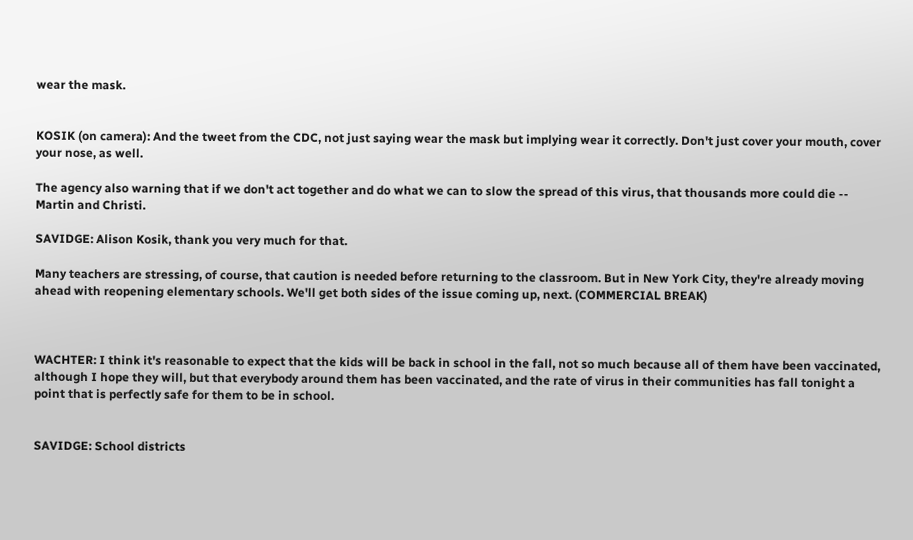wear the mask.


KOSIK (on camera): And the tweet from the CDC, not just saying wear the mask but implying wear it correctly. Don't just cover your mouth, cover your nose, as well.

The agency also warning that if we don't act together and do what we can to slow the spread of this virus, that thousands more could die -- Martin and Christi.

SAVIDGE: Alison Kosik, thank you very much for that.

Many teachers are stressing, of course, that caution is needed before returning to the classroom. But in New York City, they're already moving ahead with reopening elementary schools. We'll get both sides of the issue coming up, next. (COMMERCIAL BREAK)



WACHTER: I think it's reasonable to expect that the kids will be back in school in the fall, not so much because all of them have been vaccinated, although I hope they will, but that everybody around them has been vaccinated, and the rate of virus in their communities has fall tonight a point that is perfectly safe for them to be in school.


SAVIDGE: School districts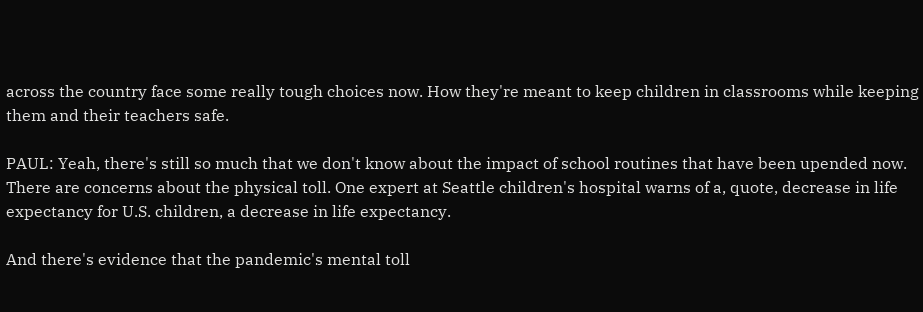across the country face some really tough choices now. How they're meant to keep children in classrooms while keeping them and their teachers safe.

PAUL: Yeah, there's still so much that we don't know about the impact of school routines that have been upended now. There are concerns about the physical toll. One expert at Seattle children's hospital warns of a, quote, decrease in life expectancy for U.S. children, a decrease in life expectancy.

And there's evidence that the pandemic's mental toll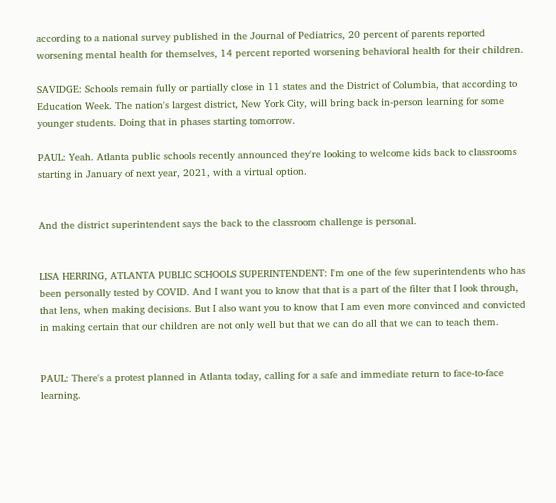according to a national survey published in the Journal of Pediatrics, 20 percent of parents reported worsening mental health for themselves, 14 percent reported worsening behavioral health for their children.

SAVIDGE: Schools remain fully or partially close in 11 states and the District of Columbia, that according to Education Week. The nation's largest district, New York City, will bring back in-person learning for some younger students. Doing that in phases starting tomorrow.

PAUL: Yeah. Atlanta public schools recently announced they're looking to welcome kids back to classrooms starting in January of next year, 2021, with a virtual option.


And the district superintendent says the back to the classroom challenge is personal.


LISA HERRING, ATLANTA PUBLIC SCHOOLS SUPERINTENDENT: I'm one of the few superintendents who has been personally tested by COVID. And I want you to know that that is a part of the filter that I look through, that lens, when making decisions. But I also want you to know that I am even more convinced and convicted in making certain that our children are not only well but that we can do all that we can to teach them.


PAUL: There's a protest planned in Atlanta today, calling for a safe and immediate return to face-to-face learning.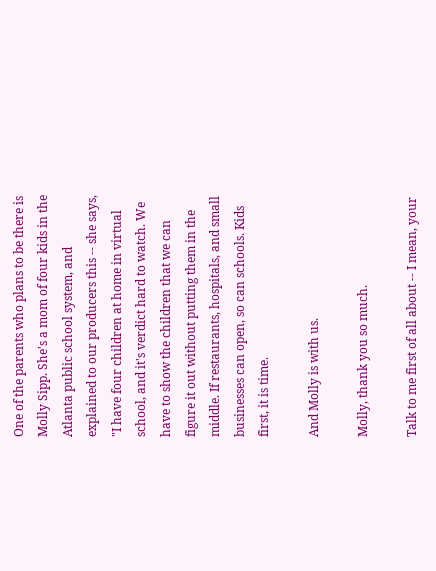One of the parents who plans to be there is Molly Sipp. She's a mom of four kids in the Atlanta public school system, and explained to our producers this -- she says, "I have four children at home in virtual school, and it's verdict hard to watch. We have to show the children that we can figure it out without putting them in the middle. If restaurants, hospitals, and small businesses can open, so can schools. Kids first, it is time.

And Molly is with us.

Molly, thank you so much.

Talk to me first of all about -- I mean, your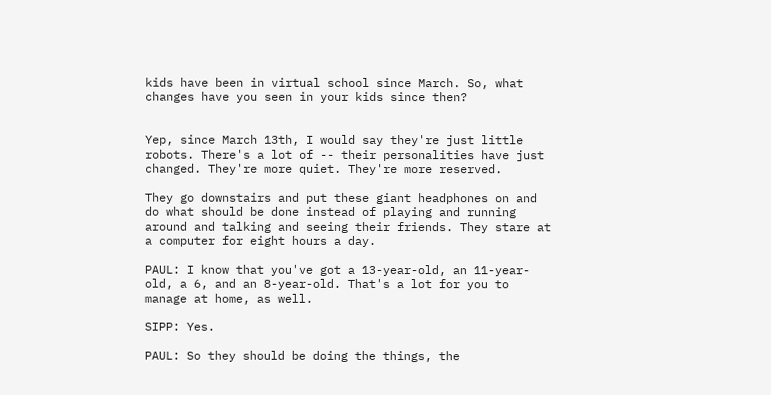kids have been in virtual school since March. So, what changes have you seen in your kids since then?


Yep, since March 13th, I would say they're just little robots. There's a lot of -- their personalities have just changed. They're more quiet. They're more reserved.

They go downstairs and put these giant headphones on and do what should be done instead of playing and running around and talking and seeing their friends. They stare at a computer for eight hours a day.

PAUL: I know that you've got a 13-year-old, an 11-year-old, a 6, and an 8-year-old. That's a lot for you to manage at home, as well.

SIPP: Yes.

PAUL: So they should be doing the things, the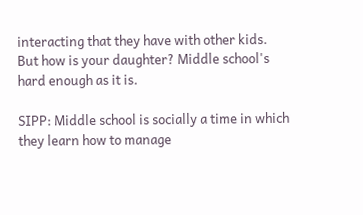interacting that they have with other kids. But how is your daughter? Middle school's hard enough as it is.

SIPP: Middle school is socially a time in which they learn how to manage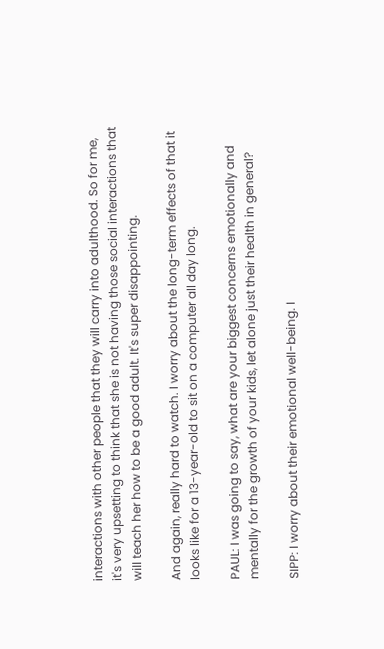interactions with other people that they will carry into adulthood. So for me, it's very upsetting to think that she is not having those social interactions that will teach her how to be a good adult. It's super disappointing.

And again, really hard to watch. I worry about the long-term effects of that it looks like for a 13-year-old to sit on a computer all day long.

PAUL: I was going to say, what are your biggest concerns emotionally and mentally for the growth of your kids, let alone just their health in general?

SIPP: I worry about their emotional well-being. I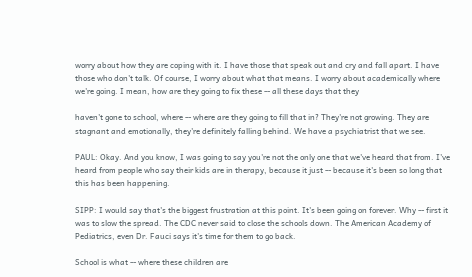worry about how they are coping with it. I have those that speak out and cry and fall apart. I have those who don't talk. Of course, I worry about what that means. I worry about academically where we're going. I mean, how are they going to fix these -- all these days that they

haven't gone to school, where -- where are they going to fill that in? They're not growing. They are stagnant and emotionally, they're definitely falling behind. We have a psychiatrist that we see.

PAUL: Okay. And you know, I was going to say you're not the only one that we've heard that from. I've heard from people who say their kids are in therapy, because it just -- because it's been so long that this has been happening.

SIPP: I would say that's the biggest frustration at this point. It's been going on forever. Why -- first it was to slow the spread. The CDC never said to close the schools down. The American Academy of Pediatrics, even Dr. Fauci says it's time for them to go back.

School is what -- where these children are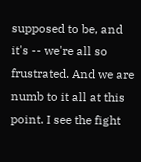supposed to be, and it's -- we're all so frustrated. And we are numb to it all at this point. I see the fight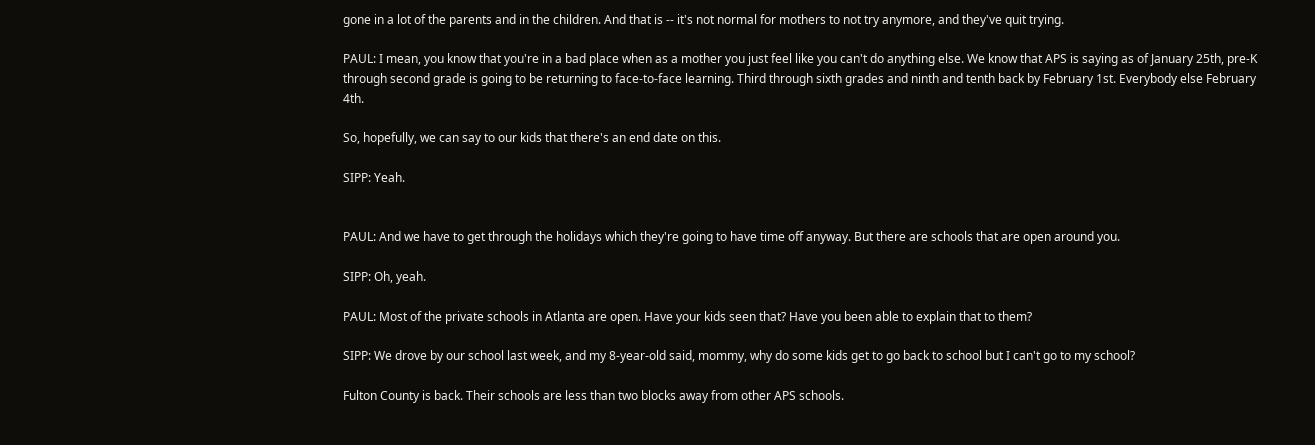gone in a lot of the parents and in the children. And that is -- it's not normal for mothers to not try anymore, and they've quit trying.

PAUL: I mean, you know that you're in a bad place when as a mother you just feel like you can't do anything else. We know that APS is saying as of January 25th, pre-K through second grade is going to be returning to face-to-face learning. Third through sixth grades and ninth and tenth back by February 1st. Everybody else February 4th.

So, hopefully, we can say to our kids that there's an end date on this.

SIPP: Yeah.


PAUL: And we have to get through the holidays which they're going to have time off anyway. But there are schools that are open around you.

SIPP: Oh, yeah.

PAUL: Most of the private schools in Atlanta are open. Have your kids seen that? Have you been able to explain that to them?

SIPP: We drove by our school last week, and my 8-year-old said, mommy, why do some kids get to go back to school but I can't go to my school?

Fulton County is back. Their schools are less than two blocks away from other APS schools.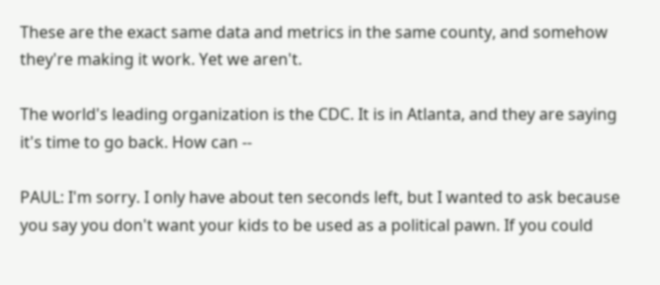These are the exact same data and metrics in the same county, and somehow they're making it work. Yet we aren't.

The world's leading organization is the CDC. It is in Atlanta, and they are saying it's time to go back. How can --

PAUL: I'm sorry. I only have about ten seconds left, but I wanted to ask because you say you don't want your kids to be used as a political pawn. If you could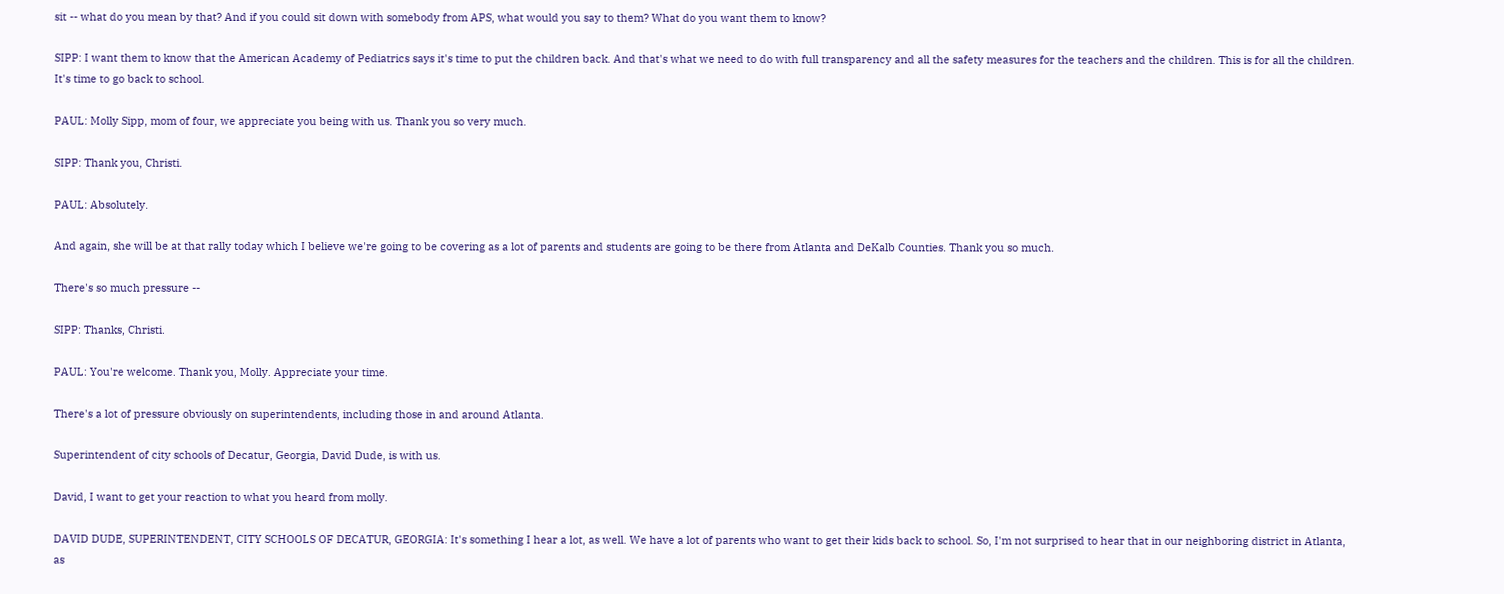sit -- what do you mean by that? And if you could sit down with somebody from APS, what would you say to them? What do you want them to know?

SIPP: I want them to know that the American Academy of Pediatrics says it's time to put the children back. And that's what we need to do with full transparency and all the safety measures for the teachers and the children. This is for all the children. It's time to go back to school.

PAUL: Molly Sipp, mom of four, we appreciate you being with us. Thank you so very much.

SIPP: Thank you, Christi.

PAUL: Absolutely.

And again, she will be at that rally today which I believe we're going to be covering as a lot of parents and students are going to be there from Atlanta and DeKalb Counties. Thank you so much.

There's so much pressure --

SIPP: Thanks, Christi.

PAUL: You're welcome. Thank you, Molly. Appreciate your time.

There's a lot of pressure obviously on superintendents, including those in and around Atlanta.

Superintendent of city schools of Decatur, Georgia, David Dude, is with us.

David, I want to get your reaction to what you heard from molly.

DAVID DUDE, SUPERINTENDENT, CITY SCHOOLS OF DECATUR, GEORGIA: It's something I hear a lot, as well. We have a lot of parents who want to get their kids back to school. So, I'm not surprised to hear that in our neighboring district in Atlanta, as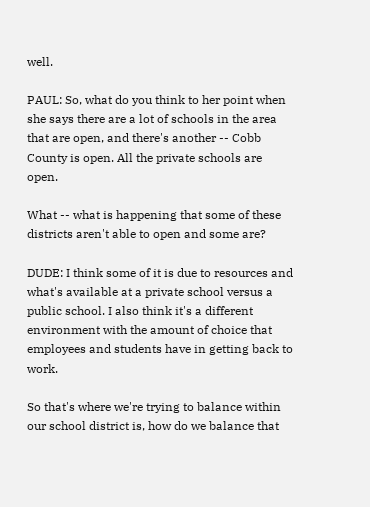well.

PAUL: So, what do you think to her point when she says there are a lot of schools in the area that are open, and there's another -- Cobb County is open. All the private schools are open.

What -- what is happening that some of these districts aren't able to open and some are?

DUDE: I think some of it is due to resources and what's available at a private school versus a public school. I also think it's a different environment with the amount of choice that employees and students have in getting back to work.

So that's where we're trying to balance within our school district is, how do we balance that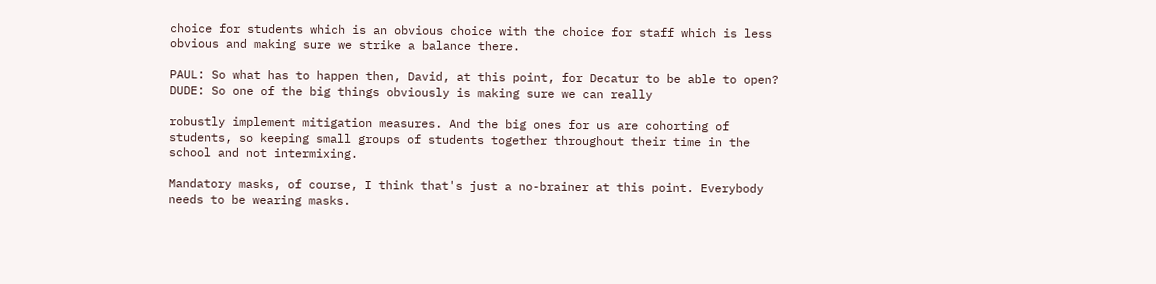choice for students which is an obvious choice with the choice for staff which is less obvious and making sure we strike a balance there.

PAUL: So what has to happen then, David, at this point, for Decatur to be able to open? DUDE: So one of the big things obviously is making sure we can really

robustly implement mitigation measures. And the big ones for us are cohorting of students, so keeping small groups of students together throughout their time in the school and not intermixing.

Mandatory masks, of course, I think that's just a no-brainer at this point. Everybody needs to be wearing masks.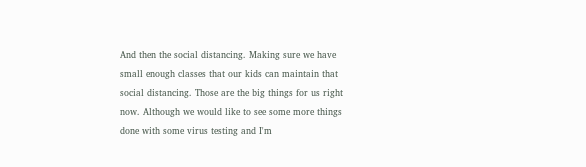And then the social distancing. Making sure we have small enough classes that our kids can maintain that social distancing. Those are the big things for us right now. Although we would like to see some more things done with some virus testing and I'm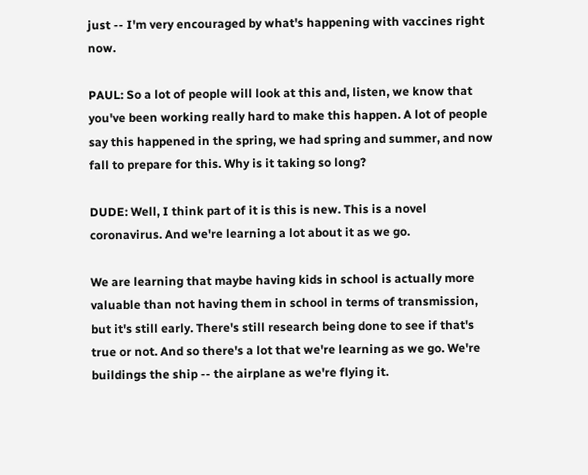just -- I'm very encouraged by what's happening with vaccines right now.

PAUL: So a lot of people will look at this and, listen, we know that you've been working really hard to make this happen. A lot of people say this happened in the spring, we had spring and summer, and now fall to prepare for this. Why is it taking so long?

DUDE: Well, I think part of it is this is new. This is a novel coronavirus. And we're learning a lot about it as we go.

We are learning that maybe having kids in school is actually more valuable than not having them in school in terms of transmission, but it's still early. There's still research being done to see if that's true or not. And so there's a lot that we're learning as we go. We're buildings the ship -- the airplane as we're flying it.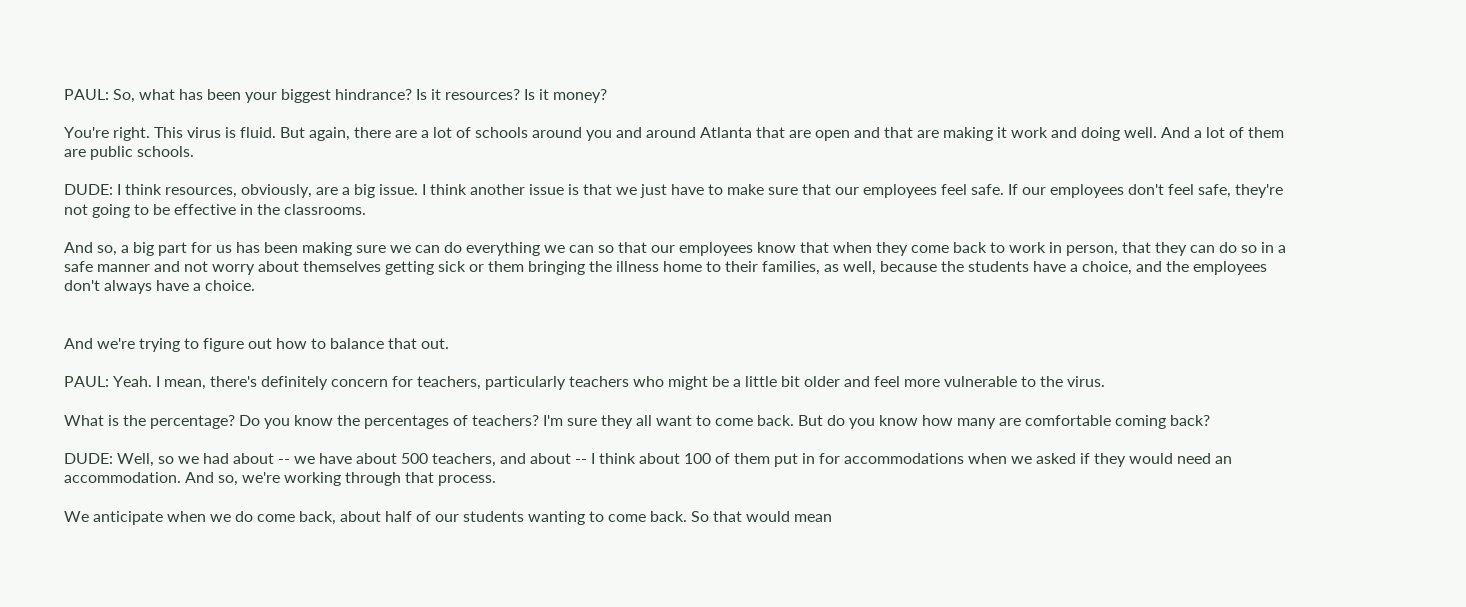PAUL: So, what has been your biggest hindrance? Is it resources? Is it money?

You're right. This virus is fluid. But again, there are a lot of schools around you and around Atlanta that are open and that are making it work and doing well. And a lot of them are public schools.

DUDE: I think resources, obviously, are a big issue. I think another issue is that we just have to make sure that our employees feel safe. If our employees don't feel safe, they're not going to be effective in the classrooms.

And so, a big part for us has been making sure we can do everything we can so that our employees know that when they come back to work in person, that they can do so in a safe manner and not worry about themselves getting sick or them bringing the illness home to their families, as well, because the students have a choice, and the employees don't always have a choice.


And we're trying to figure out how to balance that out.

PAUL: Yeah. I mean, there's definitely concern for teachers, particularly teachers who might be a little bit older and feel more vulnerable to the virus.

What is the percentage? Do you know the percentages of teachers? I'm sure they all want to come back. But do you know how many are comfortable coming back?

DUDE: Well, so we had about -- we have about 500 teachers, and about -- I think about 100 of them put in for accommodations when we asked if they would need an accommodation. And so, we're working through that process.

We anticipate when we do come back, about half of our students wanting to come back. So that would mean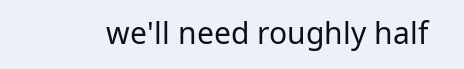we'll need roughly half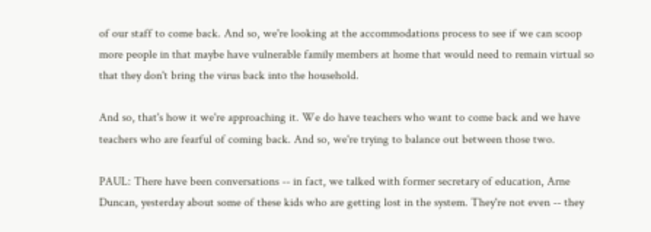of our staff to come back. And so, we're looking at the accommodations process to see if we can scoop more people in that maybe have vulnerable family members at home that would need to remain virtual so that they don't bring the virus back into the household.

And so, that's how it we're approaching it. We do have teachers who want to come back and we have teachers who are fearful of coming back. And so, we're trying to balance out between those two.

PAUL: There have been conversations -- in fact, we talked with former secretary of education, Arne Duncan, yesterday about some of these kids who are getting lost in the system. They're not even -- they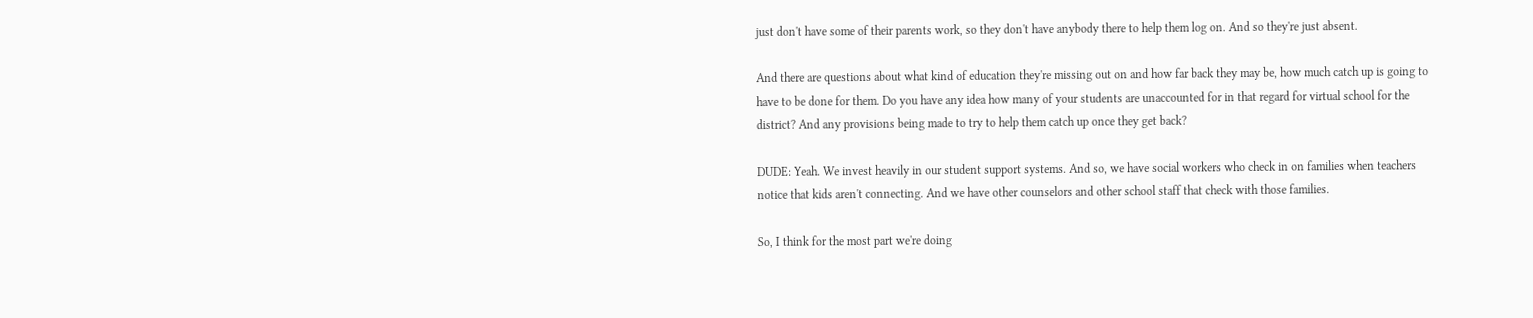just don't have some of their parents work, so they don't have anybody there to help them log on. And so they're just absent.

And there are questions about what kind of education they're missing out on and how far back they may be, how much catch up is going to have to be done for them. Do you have any idea how many of your students are unaccounted for in that regard for virtual school for the district? And any provisions being made to try to help them catch up once they get back?

DUDE: Yeah. We invest heavily in our student support systems. And so, we have social workers who check in on families when teachers notice that kids aren't connecting. And we have other counselors and other school staff that check with those families.

So, I think for the most part we're doing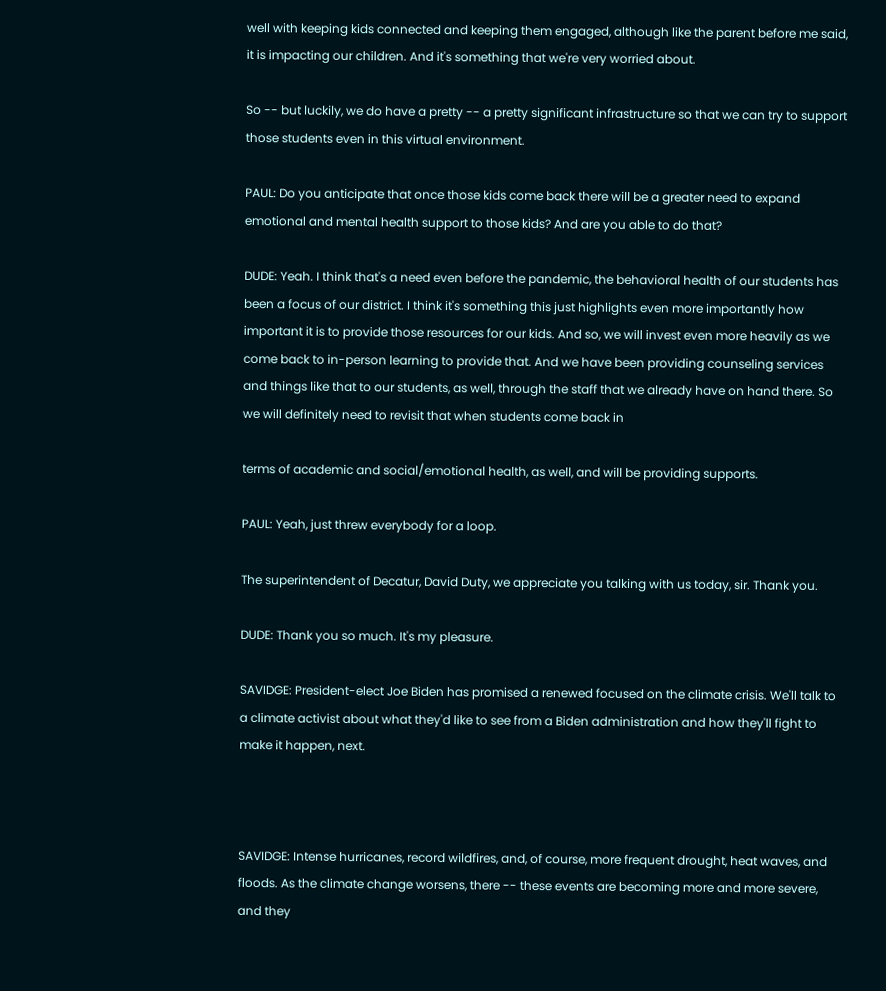well with keeping kids connected and keeping them engaged, although like the parent before me said, it is impacting our children. And it's something that we're very worried about.

So -- but luckily, we do have a pretty -- a pretty significant infrastructure so that we can try to support those students even in this virtual environment.

PAUL: Do you anticipate that once those kids come back there will be a greater need to expand emotional and mental health support to those kids? And are you able to do that?

DUDE: Yeah. I think that's a need even before the pandemic, the behavioral health of our students has been a focus of our district. I think it's something this just highlights even more importantly how important it is to provide those resources for our kids. And so, we will invest even more heavily as we come back to in-person learning to provide that. And we have been providing counseling services and things like that to our students, as well, through the staff that we already have on hand there. So we will definitely need to revisit that when students come back in

terms of academic and social/emotional health, as well, and will be providing supports.

PAUL: Yeah, just threw everybody for a loop.

The superintendent of Decatur, David Duty, we appreciate you talking with us today, sir. Thank you.

DUDE: Thank you so much. It's my pleasure.

SAVIDGE: President-elect Joe Biden has promised a renewed focused on the climate crisis. We'll talk to a climate activist about what they'd like to see from a Biden administration and how they'll fight to make it happen, next.



SAVIDGE: Intense hurricanes, record wildfires, and, of course, more frequent drought, heat waves, and floods. As the climate change worsens, there -- these events are becoming more and more severe, and they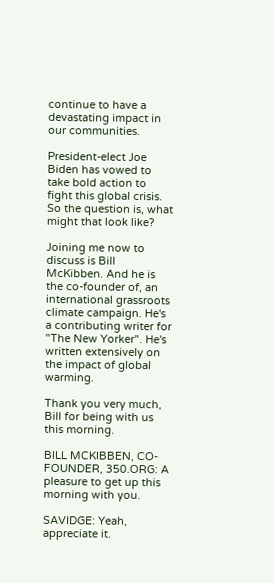continue to have a devastating impact in our communities.

President-elect Joe Biden has vowed to take bold action to fight this global crisis. So the question is, what might that look like?

Joining me now to discuss is Bill McKibben. And he is the co-founder of, an international grassroots climate campaign. He's a contributing writer for "The New Yorker". He's written extensively on the impact of global warming.

Thank you very much, Bill for being with us this morning.

BILL MCKIBBEN, CO-FOUNDER, 350.ORG: A pleasure to get up this morning with you.

SAVIDGE: Yeah, appreciate it.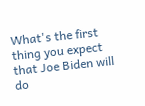What's the first thing you expect that Joe Biden will do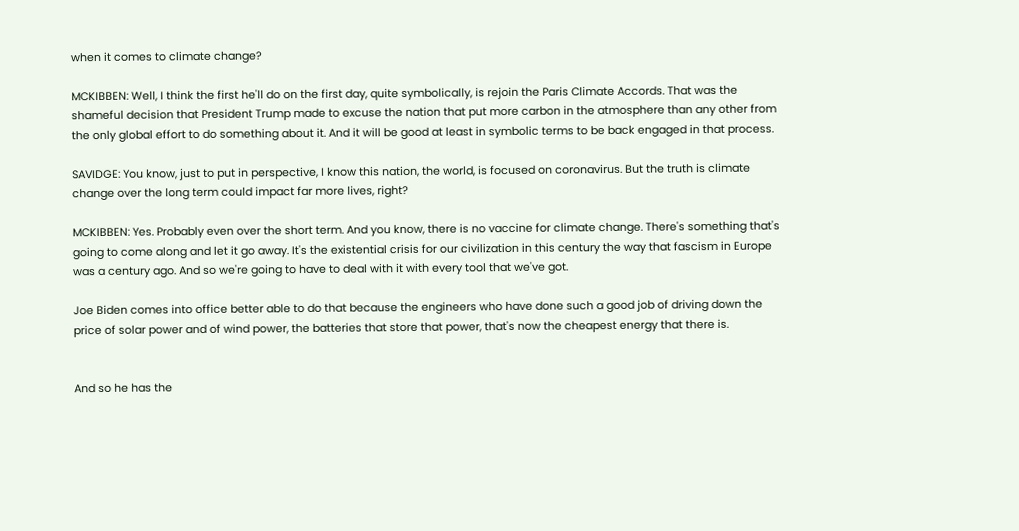when it comes to climate change?

MCKIBBEN: Well, I think the first he'll do on the first day, quite symbolically, is rejoin the Paris Climate Accords. That was the shameful decision that President Trump made to excuse the nation that put more carbon in the atmosphere than any other from the only global effort to do something about it. And it will be good at least in symbolic terms to be back engaged in that process.

SAVIDGE: You know, just to put in perspective, I know this nation, the world, is focused on coronavirus. But the truth is climate change over the long term could impact far more lives, right?

MCKIBBEN: Yes. Probably even over the short term. And you know, there is no vaccine for climate change. There's something that's going to come along and let it go away. It's the existential crisis for our civilization in this century the way that fascism in Europe was a century ago. And so we're going to have to deal with it with every tool that we've got.

Joe Biden comes into office better able to do that because the engineers who have done such a good job of driving down the price of solar power and of wind power, the batteries that store that power, that's now the cheapest energy that there is.


And so he has the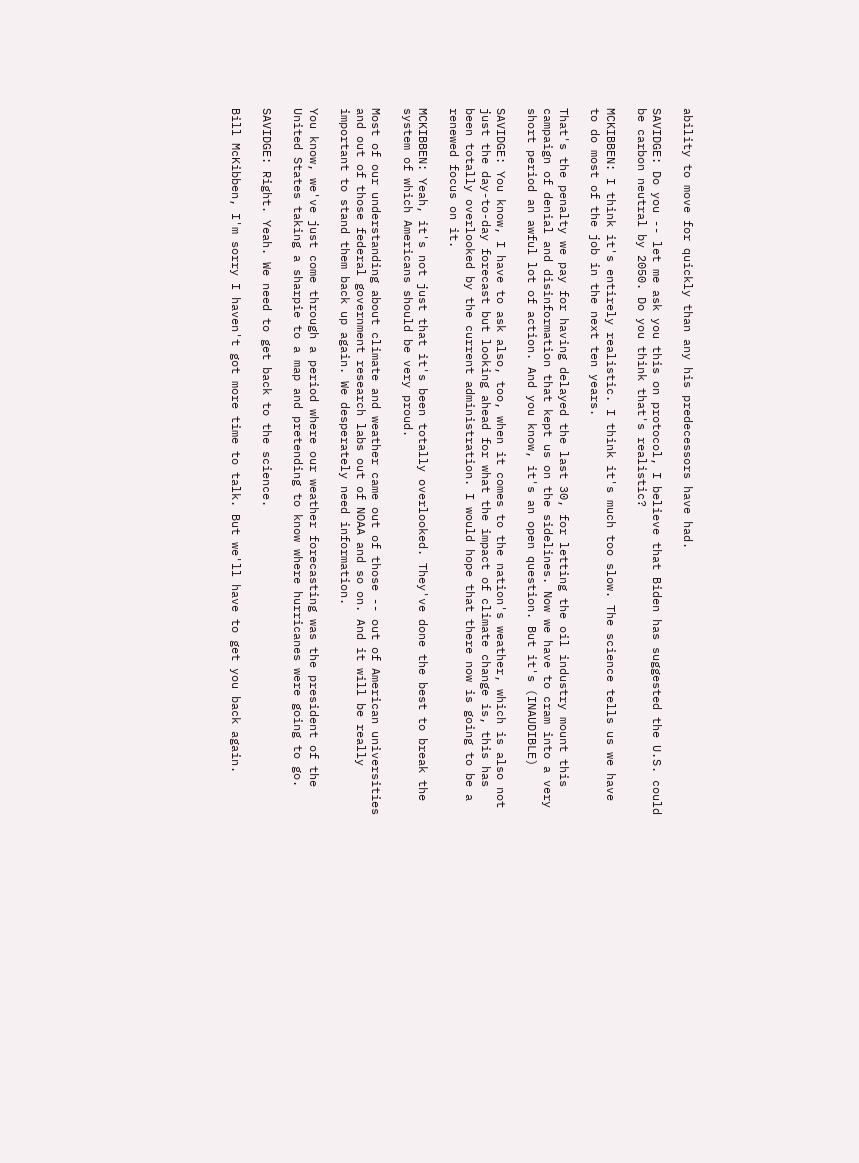ability to move for quickly than any his predecessors have had.

SAVIDGE: Do you -- let me ask you this on protocol, I believe that Biden has suggested the U.S. could be carbon neutral by 2050. Do you think that's realistic?

MCKIBBEN: I think it's entirely realistic. I think it's much too slow. The science tells us we have to do most of the job in the next ten years.

That's the penalty we pay for having delayed the last 30, for letting the oil industry mount this campaign of denial and disinformation that kept us on the sidelines. Now we have to cram into a very short period an awful lot of action. And you know, it's an open question. But it's (INAUDIBLE)

SAVIDGE: You know, I have to ask also, too, when it comes to the nation's weather, which is also not just the day-to-day forecast but looking ahead for what the impact of climate change is, this has been totally overlooked by the current administration. I would hope that there now is going to be a renewed focus on it.

MCKIBBEN: Yeah, it's not just that it's been totally overlooked. They've done the best to break the system of which Americans should be very proud.

Most of our understanding about climate and weather came out of those -- out of American universities and out of those federal government research labs out of NOAA and so on. And it will be really important to stand them back up again. We desperately need information.

You know, we've just come through a period where our weather forecasting was the president of the United States taking a sharpie to a map and pretending to know where hurricanes were going to go.

SAVIDGE: Right. Yeah. We need to get back to the science.

Bill McKibben, I'm sorry I haven't got more time to talk. But we'll have to get you back again.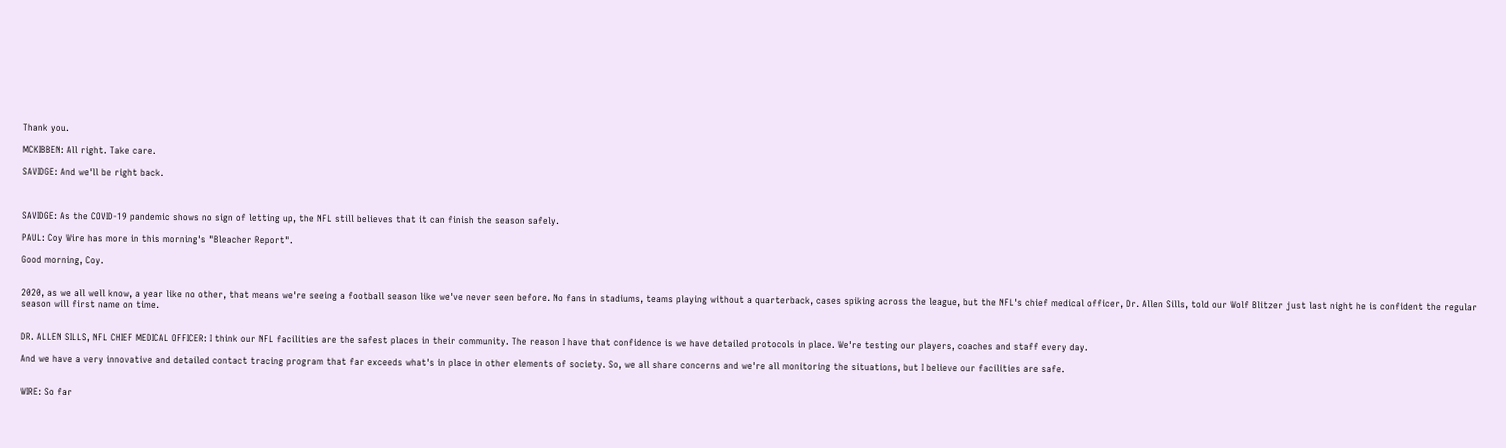Thank you.

MCKIBBEN: All right. Take care.

SAVIDGE: And we'll be right back.



SAVIDGE: As the COVID-19 pandemic shows no sign of letting up, the NFL still believes that it can finish the season safely.

PAUL: Coy Wire has more in this morning's "Bleacher Report".

Good morning, Coy.


2020, as we all well know, a year like no other, that means we're seeing a football season like we've never seen before. No fans in stadiums, teams playing without a quarterback, cases spiking across the league, but the NFL's chief medical officer, Dr. Allen Sills, told our Wolf Blitzer just last night he is confident the regular season will first name on time.


DR. ALLEN SILLS, NFL CHIEF MEDICAL OFFICER: I think our NFL facilities are the safest places in their community. The reason I have that confidence is we have detailed protocols in place. We're testing our players, coaches and staff every day.

And we have a very innovative and detailed contact tracing program that far exceeds what's in place in other elements of society. So, we all share concerns and we're all monitoring the situations, but I believe our facilities are safe.


WIRE: So far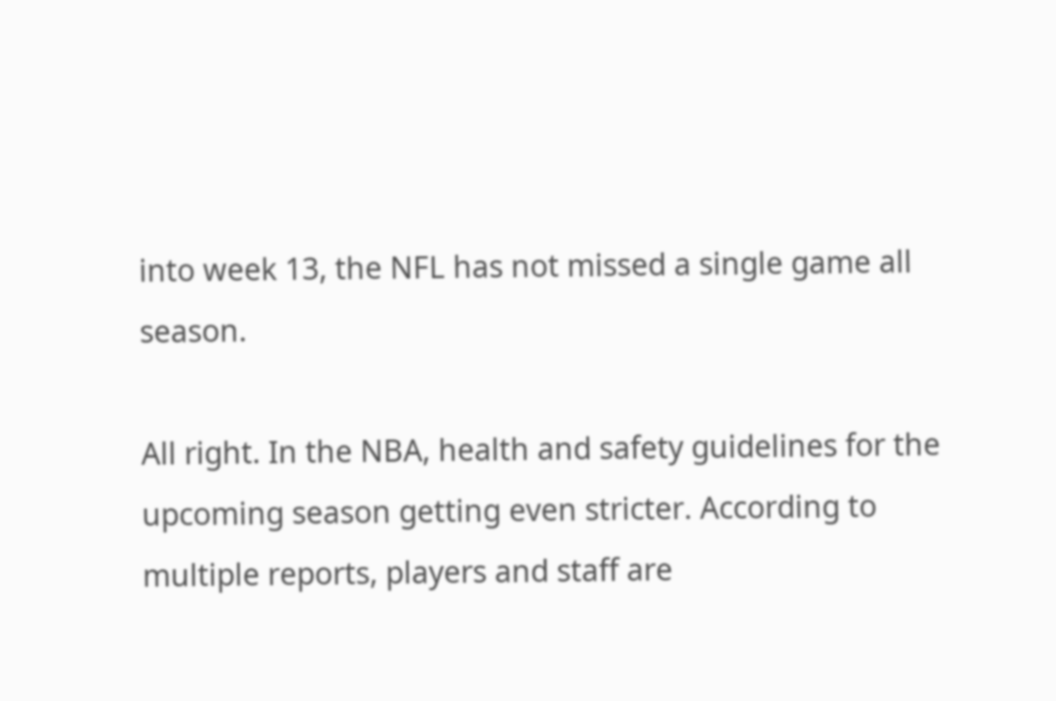into week 13, the NFL has not missed a single game all season.

All right. In the NBA, health and safety guidelines for the upcoming season getting even stricter. According to multiple reports, players and staff are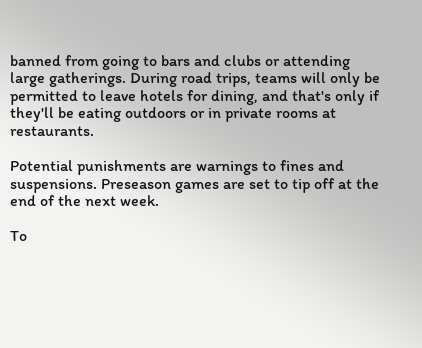banned from going to bars and clubs or attending large gatherings. During road trips, teams will only be permitted to leave hotels for dining, and that's only if they'll be eating outdoors or in private rooms at restaurants.

Potential punishments are warnings to fines and suspensions. Preseason games are set to tip off at the end of the next week.

To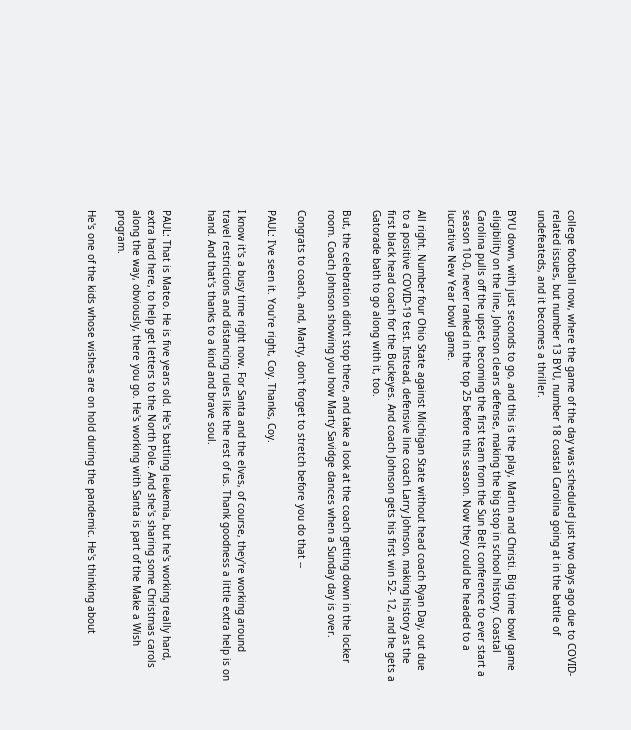college football now, where the game of the day was scheduled just two days ago due to COVID-related issues, but number 13 BYU, number 18 coastal Carolina going at in the battle of undefeateds, and it becomes a thriller.

BYU down, with just seconds to go, and this is the play, Martin and Christi. Big time bowl game eligibility on the line, Johnson clears defense, making the big stop in school history. Coastal Carolina pulls off the upset, becoming the first team from the Sun Belt conference to ever start a season 10-0, never ranked in the top 25 before this season. Now they could be headed to a lucrative New Year bowl game.

All right. Number four Ohio State against Michigan State without head coach Ryan Day, out due to a positive COVID-19 test. Instead, defensive line coach Larry Johnson, making history as the first black head coach for the Buckeyes. And coach Johnson gets his first win 52- 12, and he gets a Gatorade bath to go along with it, too.

But, the celebration didn't stop there, and take a look at the coach getting down in the locker room. Coach Johnson showing you how Marty Savidge dances when a Sunday day is over.

Congrats to coach, and, Marty, don't forget to stretch before you do that --

PAUL: I've seen it. You're right, Coy. Thanks, Coy.

I know it's a busy time right now. For Santa and the elves, of course, they're working around travel restrictions and distancing rules like the rest of us. Thank goodness a little extra help is on hand. And that's thanks to a kind and brave soul.


PAUL: That is Mateo. He is five years old. He's battling leukemia, but he's working really hard, extra hard here, to help get letters to the North Pole. And she's sharing some Christmas carols along the way, obviously, there you go. He's working with Santa is part of the Make a Wish program.

He's one of the kids whose wishes are on hold during the pandemic. He's thinking about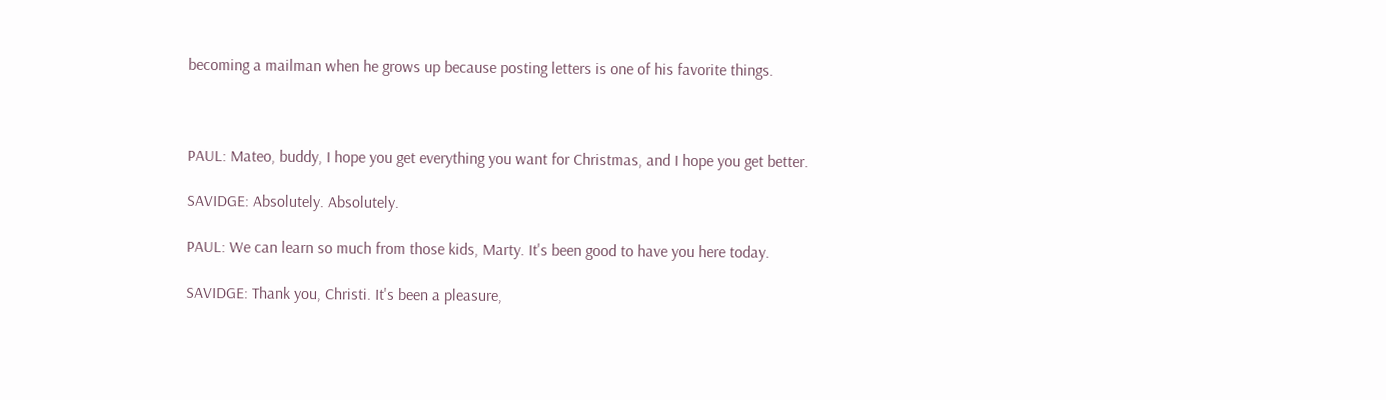becoming a mailman when he grows up because posting letters is one of his favorite things.



PAUL: Mateo, buddy, I hope you get everything you want for Christmas, and I hope you get better.

SAVIDGE: Absolutely. Absolutely.

PAUL: We can learn so much from those kids, Marty. It's been good to have you here today.

SAVIDGE: Thank you, Christi. It's been a pleasure,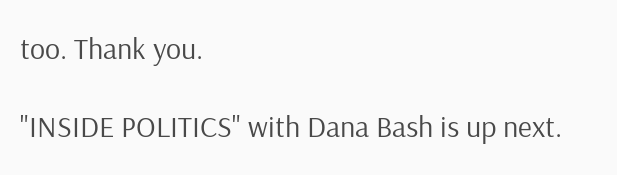too. Thank you.

"INSIDE POLITICS" with Dana Bash is up next.